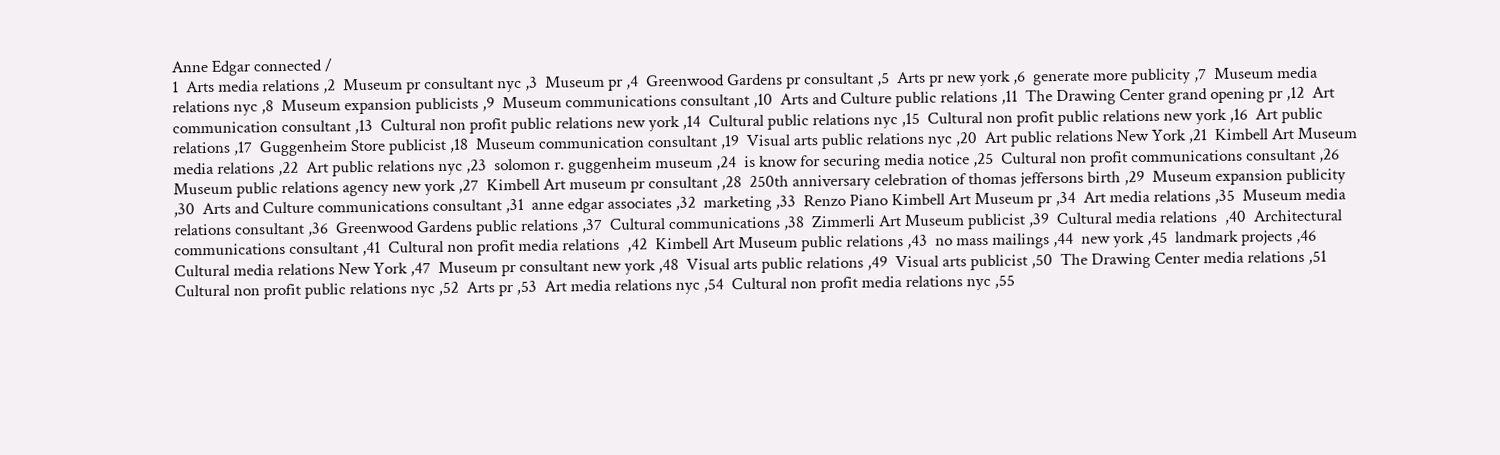Anne Edgar connected /
1  Arts media relations ,2  Museum pr consultant nyc ,3  Museum pr ,4  Greenwood Gardens pr consultant ,5  Arts pr new york ,6  generate more publicity ,7  Museum media relations nyc ,8  Museum expansion publicists ,9  Museum communications consultant ,10  Arts and Culture public relations ,11  The Drawing Center grand opening pr ,12  Art communication consultant ,13  Cultural non profit public relations new york ,14  Cultural public relations nyc ,15  Cultural non profit public relations new york ,16  Art public relations ,17  Guggenheim Store publicist ,18  Museum communication consultant ,19  Visual arts public relations nyc ,20  Art public relations New York ,21  Kimbell Art Museum media relations ,22  Art public relations nyc ,23  solomon r. guggenheim museum ,24  is know for securing media notice ,25  Cultural non profit communications consultant ,26  Museum public relations agency new york ,27  Kimbell Art museum pr consultant ,28  250th anniversary celebration of thomas jeffersons birth ,29  Museum expansion publicity ,30  Arts and Culture communications consultant ,31  anne edgar associates ,32  marketing ,33  Renzo Piano Kimbell Art Museum pr ,34  Art media relations ,35  Museum media relations consultant ,36  Greenwood Gardens public relations ,37  Cultural communications ,38  Zimmerli Art Museum publicist ,39  Cultural media relations  ,40  Architectural communications consultant ,41  Cultural non profit media relations  ,42  Kimbell Art Museum public relations ,43  no mass mailings ,44  new york ,45  landmark projects ,46  Cultural media relations New York ,47  Museum pr consultant new york ,48  Visual arts public relations ,49  Visual arts publicist ,50  The Drawing Center media relations ,51  Cultural non profit public relations nyc ,52  Arts pr ,53  Art media relations nyc ,54  Cultural non profit media relations nyc ,55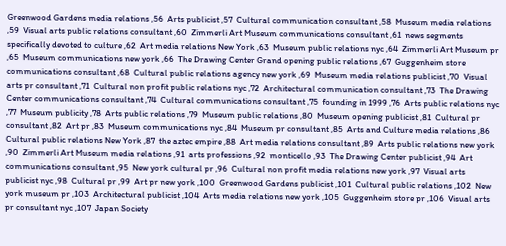Greenwood Gardens media relations ,56  Arts publicist ,57  Cultural communication consultant ,58  Museum media relations ,59  Visual arts public relations consultant ,60  Zimmerli Art Museum communications consultant ,61  news segments specifically devoted to culture ,62  Art media relations New York ,63  Museum public relations nyc ,64  Zimmerli Art Museum pr ,65  Museum communications new york ,66  The Drawing Center Grand opening public relations ,67  Guggenheim store communications consultant ,68  Cultural public relations agency new york ,69  Museum media relations publicist ,70  Visual arts pr consultant ,71  Cultural non profit public relations nyc ,72  Architectural communication consultant ,73  The Drawing Center communications consultant ,74  Cultural communications consultant ,75  founding in 1999 ,76  Arts public relations nyc ,77  Museum publicity ,78  Arts public relations ,79  Museum public relations ,80  Museum opening publicist ,81  Cultural pr consultant ,82  Art pr ,83  Museum communications nyc ,84  Museum pr consultant ,85  Arts and Culture media relations ,86  Cultural public relations New York ,87  the aztec empire ,88  Art media relations consultant ,89  Arts public relations new york ,90  Zimmerli Art Museum media relations ,91  arts professions ,92  monticello ,93  The Drawing Center publicist ,94  Art communications consultant ,95  New york cultural pr ,96  Cultural non profit media relations new york ,97  Visual arts publicist nyc ,98  Cultural pr ,99  Art pr new york ,100  Greenwood Gardens publicist ,101  Cultural public relations ,102  New york museum pr ,103  Architectural publicist ,104  Arts media relations new york ,105  Guggenheim store pr ,106  Visual arts pr consultant nyc ,107  Japan Society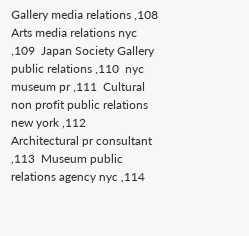Gallery media relations ,108  Arts media relations nyc ,109  Japan Society Gallery public relations ,110  nyc museum pr ,111  Cultural non profit public relations new york ,112  Architectural pr consultant ,113  Museum public relations agency nyc ,114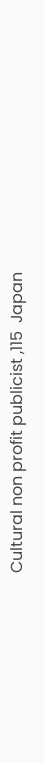Cultural non profit publicist ,115  Japan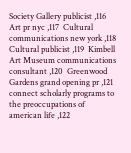Society Gallery publicist ,116  Art pr nyc ,117  Cultural communications new york ,118  Cultural publicist ,119  Kimbell Art Museum communications consultant ,120  Greenwood Gardens grand opening pr ,121  connect scholarly programs to the preoccupations of american life ,122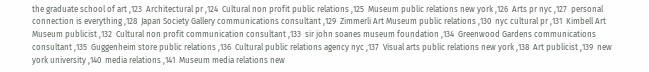the graduate school of art ,123  Architectural pr ,124  Cultural non profit public relations ,125  Museum public relations new york ,126  Arts pr nyc ,127  personal connection is everything ,128  Japan Society Gallery communications consultant ,129  Zimmerli Art Museum public relations ,130  nyc cultural pr ,131  Kimbell Art Museum publicist ,132  Cultural non profit communication consultant ,133  sir john soanes museum foundation ,134  Greenwood Gardens communications consultant ,135  Guggenheim store public relations ,136  Cultural public relations agency nyc ,137  Visual arts public relations new york ,138  Art publicist ,139  new york university ,140  media relations ,141  Museum media relations new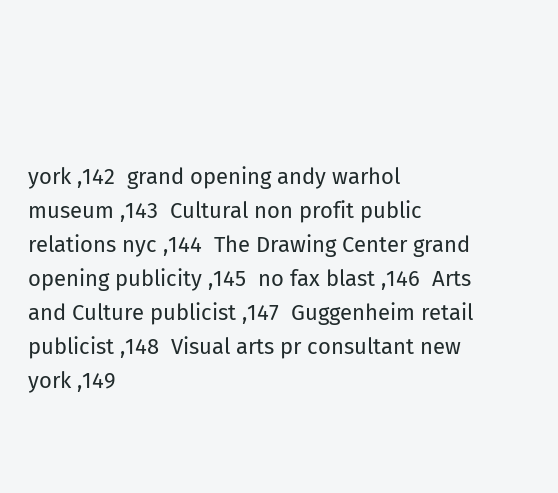york ,142  grand opening andy warhol museum ,143  Cultural non profit public relations nyc ,144  The Drawing Center grand opening publicity ,145  no fax blast ,146  Arts and Culture publicist ,147  Guggenheim retail publicist ,148  Visual arts pr consultant new york ,149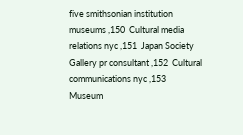five smithsonian institution museums ,150  Cultural media relations nyc ,151  Japan Society Gallery pr consultant ,152  Cultural communications nyc ,153  Museum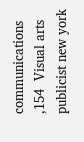communications ,154  Visual arts publicist new york